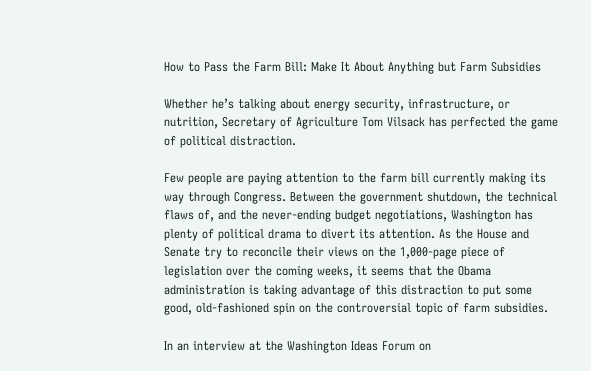How to Pass the Farm Bill: Make It About Anything but Farm Subsidies

Whether he’s talking about energy security, infrastructure, or nutrition, Secretary of Agriculture Tom Vilsack has perfected the game of political distraction.

Few people are paying attention to the farm bill currently making its way through Congress. Between the government shutdown, the technical flaws of, and the never-ending budget negotiations, Washington has plenty of political drama to divert its attention. As the House and Senate try to reconcile their views on the 1,000-page piece of legislation over the coming weeks, it seems that the Obama administration is taking advantage of this distraction to put some good, old-fashioned spin on the controversial topic of farm subsidies.

In an interview at the Washington Ideas Forum on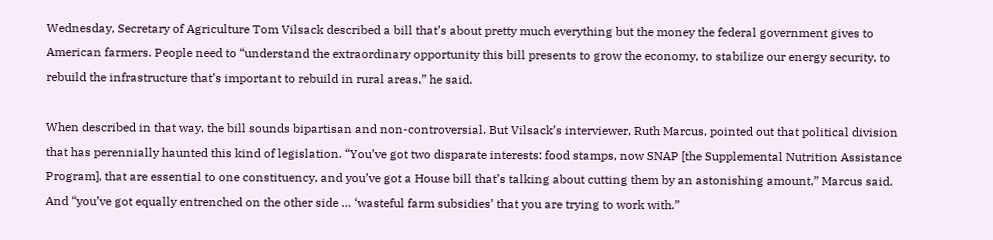Wednesday, Secretary of Agriculture Tom Vilsack described a bill that’s about pretty much everything but the money the federal government gives to American farmers. People need to “understand the extraordinary opportunity this bill presents to grow the economy, to stabilize our energy security, to rebuild the infrastructure that’s important to rebuild in rural areas,” he said.

When described in that way, the bill sounds bipartisan and non-controversial. But Vilsack’s interviewer, Ruth Marcus, pointed out that political division that has perennially haunted this kind of legislation. “You’ve got two disparate interests: food stamps, now SNAP [the Supplemental Nutrition Assistance Program], that are essential to one constituency, and you’ve got a House bill that’s talking about cutting them by an astonishing amount,” Marcus said. And “you’ve got equally entrenched on the other side … ‘wasteful farm subsidies’ that you are trying to work with.”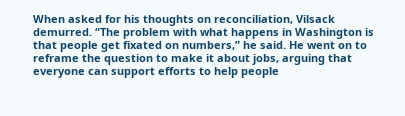When asked for his thoughts on reconciliation, Vilsack demurred. “The problem with what happens in Washington is that people get fixated on numbers,” he said. He went on to reframe the question to make it about jobs, arguing that everyone can support efforts to help people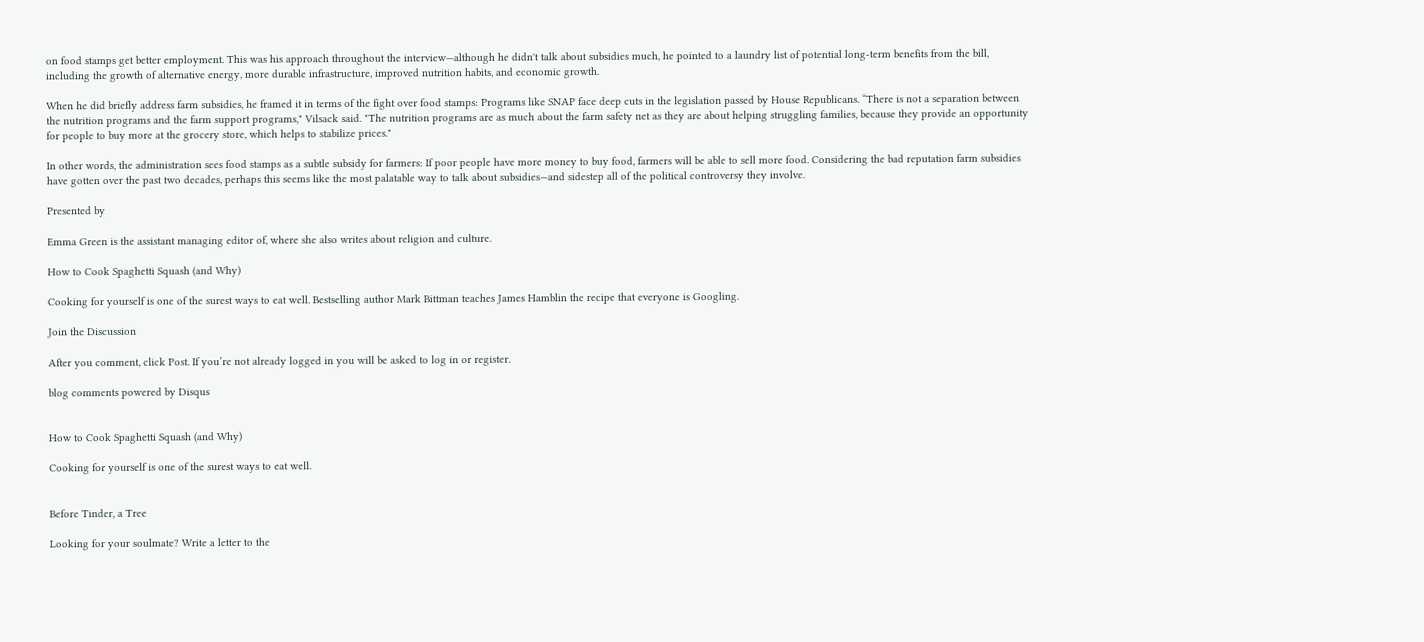on food stamps get better employment. This was his approach throughout the interview—although he didn't talk about subsidies much, he pointed to a laundry list of potential long-term benefits from the bill, including the growth of alternative energy, more durable infrastructure, improved nutrition habits, and economic growth.

When he did briefly address farm subsidies, he framed it in terms of the fight over food stamps: Programs like SNAP face deep cuts in the legislation passed by House Republicans. “There is not a separation between the nutrition programs and the farm support programs," Vilsack said. "The nutrition programs are as much about the farm safety net as they are about helping struggling families, because they provide an opportunity for people to buy more at the grocery store, which helps to stabilize prices."

In other words, the administration sees food stamps as a subtle subsidy for farmers: If poor people have more money to buy food, farmers will be able to sell more food. Considering the bad reputation farm subsidies have gotten over the past two decades, perhaps this seems like the most palatable way to talk about subsidies—and sidestep all of the political controversy they involve.

Presented by

Emma Green is the assistant managing editor of, where she also writes about religion and culture.

How to Cook Spaghetti Squash (and Why)

Cooking for yourself is one of the surest ways to eat well. Bestselling author Mark Bittman teaches James Hamblin the recipe that everyone is Googling.

Join the Discussion

After you comment, click Post. If you’re not already logged in you will be asked to log in or register.

blog comments powered by Disqus


How to Cook Spaghetti Squash (and Why)

Cooking for yourself is one of the surest ways to eat well.


Before Tinder, a Tree

Looking for your soulmate? Write a letter to the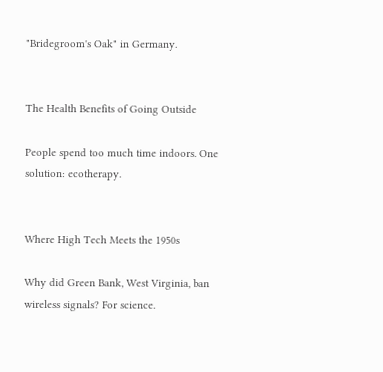"Bridegroom's Oak" in Germany.


The Health Benefits of Going Outside

People spend too much time indoors. One solution: ecotherapy.


Where High Tech Meets the 1950s

Why did Green Bank, West Virginia, ban wireless signals? For science.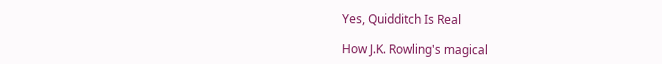Yes, Quidditch Is Real

How J.K. Rowling's magical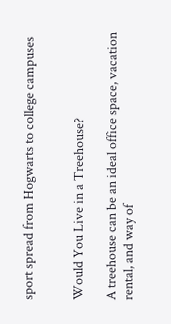sport spread from Hogwarts to college campuses


Would You Live in a Treehouse?

A treehouse can be an ideal office space, vacation rental, and way of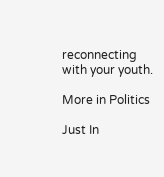reconnecting with your youth.

More in Politics

Just In